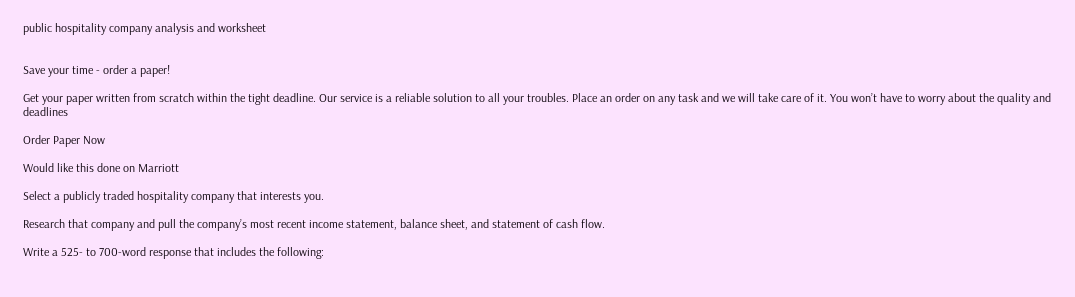public hospitality company analysis and worksheet


Save your time - order a paper!

Get your paper written from scratch within the tight deadline. Our service is a reliable solution to all your troubles. Place an order on any task and we will take care of it. You won’t have to worry about the quality and deadlines

Order Paper Now

Would like this done on Marriott

Select a publicly traded hospitality company that interests you.

Research that company and pull the company’s most recent income statement, balance sheet, and statement of cash flow.

Write a 525- to 700-word response that includes the following: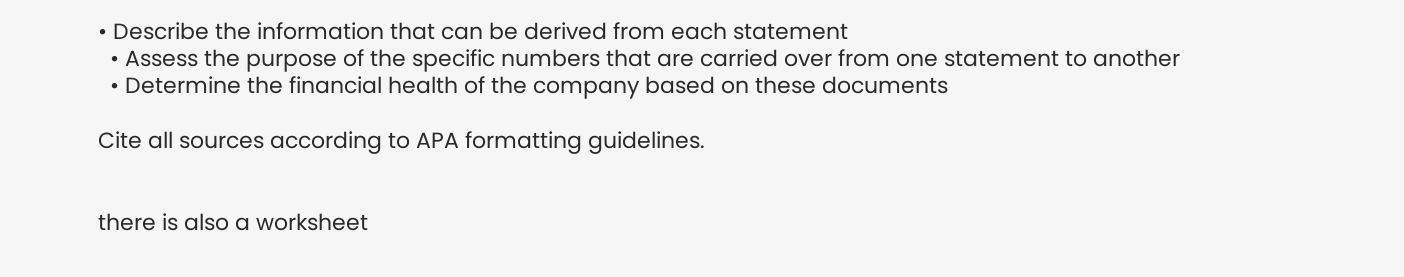• Describe the information that can be derived from each statement
  • Assess the purpose of the specific numbers that are carried over from one statement to another
  • Determine the financial health of the company based on these documents

Cite all sources according to APA formatting guidelines.


there is also a worksheet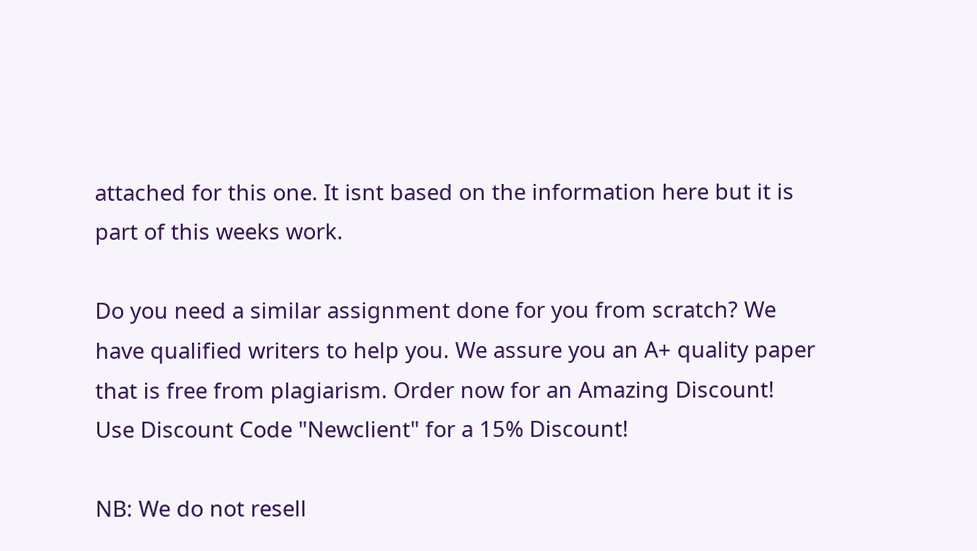attached for this one. It isnt based on the information here but it is part of this weeks work.

Do you need a similar assignment done for you from scratch? We have qualified writers to help you. We assure you an A+ quality paper that is free from plagiarism. Order now for an Amazing Discount!
Use Discount Code "Newclient" for a 15% Discount!

NB: We do not resell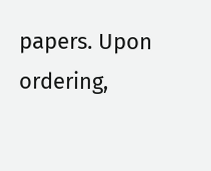papers. Upon ordering,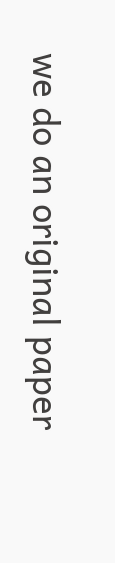we do an original paper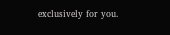exclusively for you.